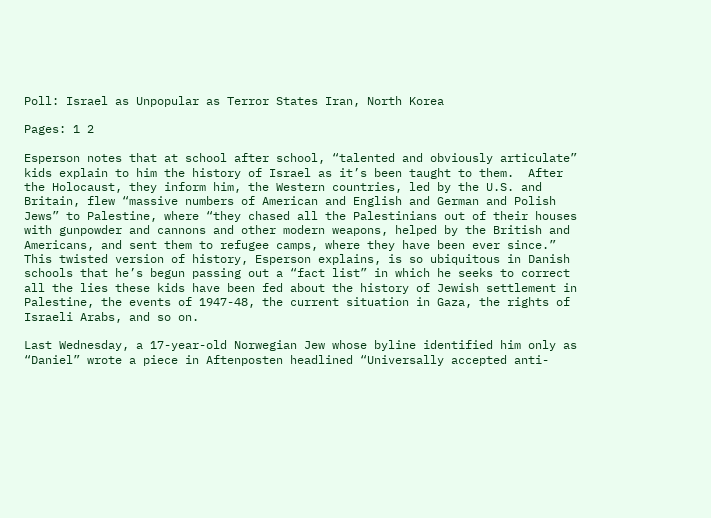Poll: Israel as Unpopular as Terror States Iran, North Korea

Pages: 1 2

Esperson notes that at school after school, “talented and obviously articulate” kids explain to him the history of Israel as it’s been taught to them.  After the Holocaust, they inform him, the Western countries, led by the U.S. and Britain, flew “massive numbers of American and English and German and Polish Jews” to Palestine, where “they chased all the Palestinians out of their houses with gunpowder and cannons and other modern weapons, helped by the British and Americans, and sent them to refugee camps, where they have been ever since.”  This twisted version of history, Esperson explains, is so ubiquitous in Danish schools that he’s begun passing out a “fact list” in which he seeks to correct all the lies these kids have been fed about the history of Jewish settlement in Palestine, the events of 1947-48, the current situation in Gaza, the rights of Israeli Arabs, and so on.

Last Wednesday, a 17-year-old Norwegian Jew whose byline identified him only as “Daniel” wrote a piece in Aftenposten headlined “Universally accepted anti-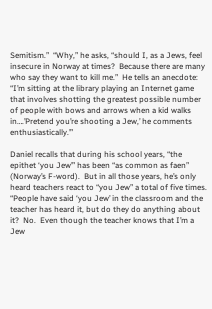Semitism.”  “Why,” he asks, “should I, as a Jews, feel insecure in Norway at times?  Because there are many who say they want to kill me.”  He tells an anecdote: “I’m sitting at the library playing an Internet game that involves shotting the greatest possible number of people with bows and arrows when a kid walks in….’Pretend you’re shooting a Jew,’ he comments enthusiastically.’”

Daniel recalls that during his school years, “the epithet ‘you Jew’” has been “as common as faen” (Norway’s F-word).  But in all those years, he’s only heard teachers react to “you Jew” a total of five times.  “People have said ‘you Jew’ in the classroom and the teacher has heard it, but do they do anything about it?  No.  Even though the teacher knows that I’m a Jew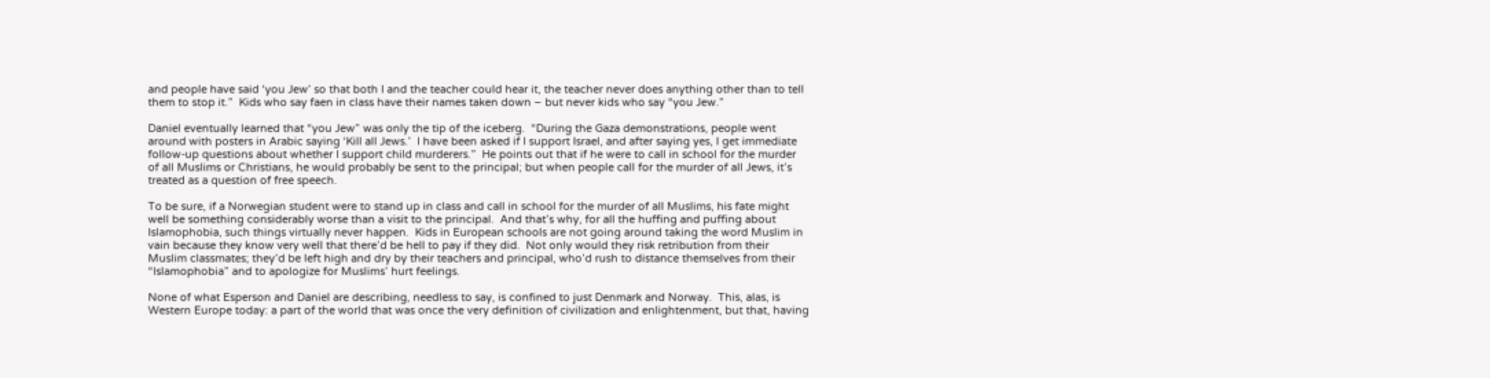and people have said ‘you Jew’ so that both I and the teacher could hear it, the teacher never does anything other than to tell them to stop it.”  Kids who say faen in class have their names taken down – but never kids who say “you Jew.”

Daniel eventually learned that “you Jew” was only the tip of the iceberg.  “During the Gaza demonstrations, people went around with posters in Arabic saying ‘Kill all Jews.’  I have been asked if I support Israel, and after saying yes, I get immediate follow-up questions about whether I support child murderers.”  He points out that if he were to call in school for the murder of all Muslims or Christians, he would probably be sent to the principal; but when people call for the murder of all Jews, it’s treated as a question of free speech.

To be sure, if a Norwegian student were to stand up in class and call in school for the murder of all Muslims, his fate might well be something considerably worse than a visit to the principal.  And that’s why, for all the huffing and puffing about Islamophobia, such things virtually never happen.  Kids in European schools are not going around taking the word Muslim in vain because they know very well that there’d be hell to pay if they did.  Not only would they risk retribution from their Muslim classmates; they’d be left high and dry by their teachers and principal, who’d rush to distance themselves from their “Islamophobia” and to apologize for Muslims’ hurt feelings.

None of what Esperson and Daniel are describing, needless to say, is confined to just Denmark and Norway.  This, alas, is Western Europe today: a part of the world that was once the very definition of civilization and enlightenment, but that, having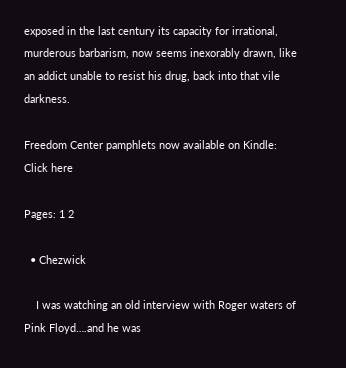exposed in the last century its capacity for irrational, murderous barbarism, now seems inexorably drawn, like an addict unable to resist his drug, back into that vile darkness.

Freedom Center pamphlets now available on Kindle: Click here

Pages: 1 2

  • Chezwick

    I was watching an old interview with Roger waters of Pink Floyd….and he was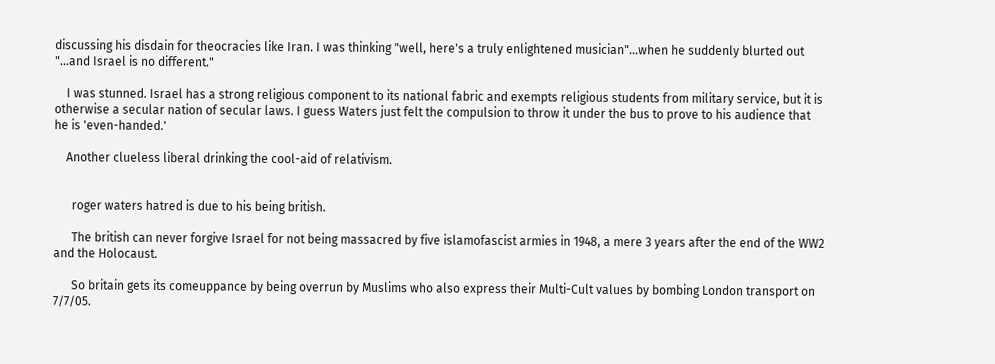discussing his disdain for theocracies like Iran. I was thinking "well, here's a truly enlightened musician"…when he suddenly blurted out "…and Israel is no different."

    I was stunned. Israel has a strong religious component to its national fabric and exempts religious students from military service, but it is otherwise a secular nation of secular laws. I guess Waters just felt the compulsion to throw it under the bus to prove to his audience that he is 'even-handed.'

    Another clueless liberal drinking the cool-aid of relativism.


      roger waters hatred is due to his being british.

      The british can never forgive Israel for not being massacred by five islamofascist armies in 1948, a mere 3 years after the end of the WW2 and the Holocaust.

      So britain gets its comeuppance by being overrun by Muslims who also express their Multi-Cult values by bombing London transport on 7/7/05.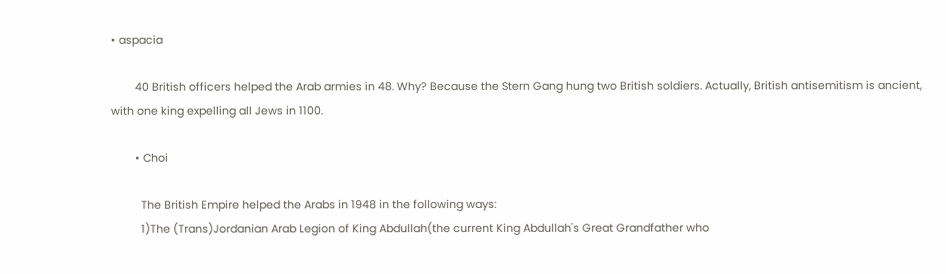• aspacia

        40 British officers helped the Arab armies in 48. Why? Because the Stern Gang hung two British soldiers. Actually, British antisemitism is ancient, with one king expelling all Jews in 1100.

        • Choi

          The British Empire helped the Arabs in 1948 in the following ways:
          1)The (Trans)Jordanian Arab Legion of King Abdullah(the current King Abdullah's Great Grandfather who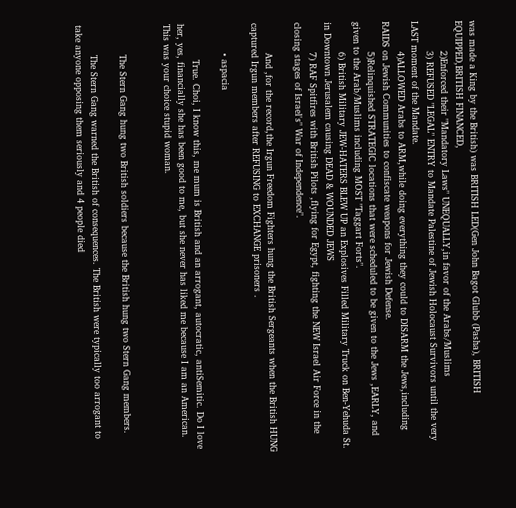was made a King by the British) was BRITISH LED(Gen John Bagot Glubb (Pasha), BRITISH EQUIPPED,BRITISH FINANCED,
          2)Enforced their "Mandatory Laws" UNEQUALLY,in favor of the Arabs/Muslims
          3) REFUSED "LEGAL" ENTRY to Mandate Palestine of Jewish Holocaust Survivors until the very LAST moment of the Mandate.
          4)ALLOWED Arabs to ARM,while doing everything they could to DISARM the Jews,including RAIDS on Jewish Communities to confiscate weapons for Jewish Defense.
          5)Relinquished STRATEGIC locations that were scheduled to be given to the Jews ,EARLY, and given to the Arab/Muslims including MOST "Taggart Forts".
          6) British Military JEW-HATERS BLEW UP an Explosives Filled Military Truck on Ben-Yehuda St. in Downtown Jerusalem causing DEAD & WOUNDED JEWS
          7) RAF Spitfires with British Pilots ,flying for Egypt, fighting the NEW Israel Air Force in the closing stages of Israel's" War of Independence".

          And ,for the record,the Irgun Freedom Fighters hung the British Sergeants when the British HUNG captured Irgun members after REFUSING to EXCHANGE prisoners .

          • aspacia

            True. Choi, I know this, me mum is British and an arrogant, autocratic, antiSemitic. Do I love her, yes, financially she has been good to me, but she never has liked me because I am an American. This was your choice stupid woman.


          The Stern Gang hung two British soldiers because the British hung two Stern Gang members.

          The Stern Gang warned the British of consequences. The British were typically too arrogant to take anyone opposing them seriously and 4 people died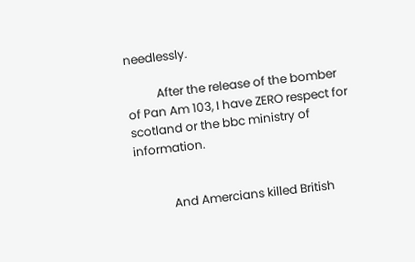needlessly.

          After the release of the bomber of Pan Am 103, I have ZERO respect for scotland or the bbc ministry of information.


            And Amercians killed British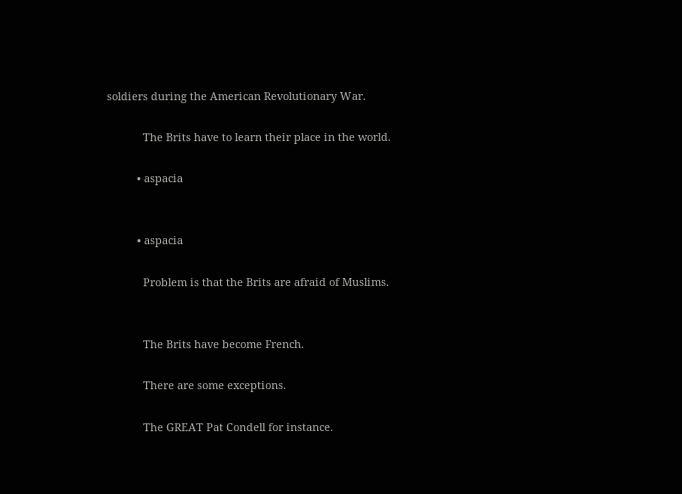soldiers during the American Revolutionary War.

            The Brits have to learn their place in the world.

          • aspacia


          • aspacia

            Problem is that the Brits are afraid of Muslims.


            The Brits have become French.

            There are some exceptions.

            The GREAT Pat Condell for instance.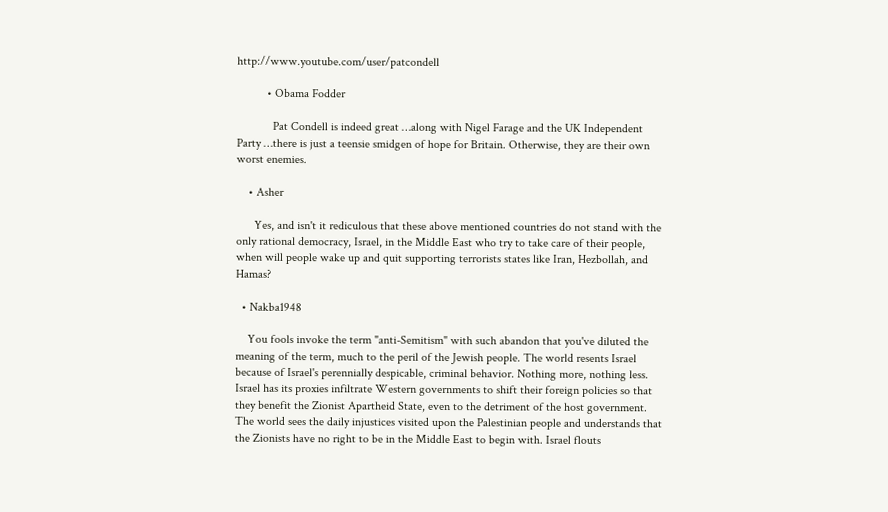http://www.youtube.com/user/patcondell

          • Obama Fodder

            Pat Condell is indeed great …along with Nigel Farage and the UK Independent Party …there is just a teensie smidgen of hope for Britain. Otherwise, they are their own worst enemies.

    • Asher

      Yes, and isn't it rediculous that these above mentioned countries do not stand with the only rational democracy, Israel, in the Middle East who try to take care of their people, when will people wake up and quit supporting terrorists states like Iran, Hezbollah, and Hamas?

  • Nakba1948

    You fools invoke the term "anti-Semitism" with such abandon that you've diluted the meaning of the term, much to the peril of the Jewish people. The world resents Israel because of Israel's perennially despicable, criminal behavior. Nothing more, nothing less. Israel has its proxies infiltrate Western governments to shift their foreign policies so that they benefit the Zionist Apartheid State, even to the detriment of the host government. The world sees the daily injustices visited upon the Palestinian people and understands that the Zionists have no right to be in the Middle East to begin with. Israel flouts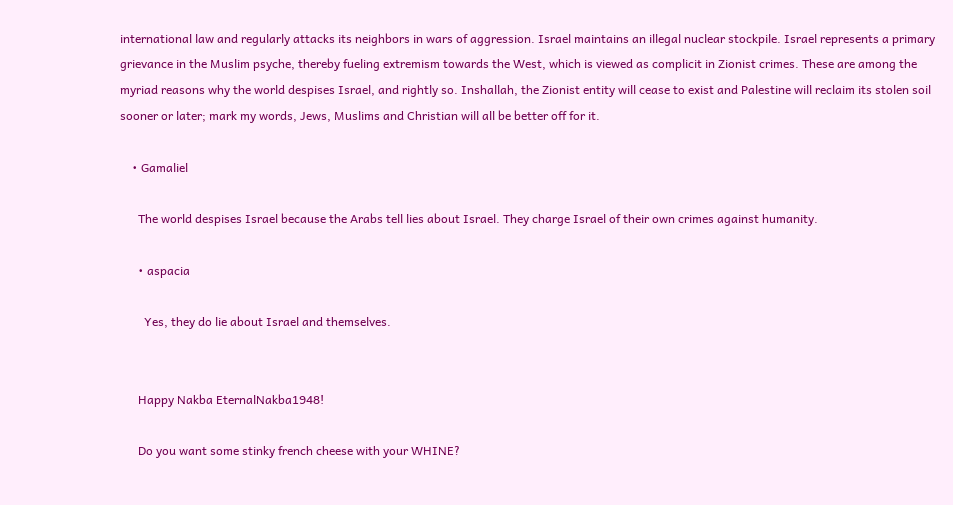international law and regularly attacks its neighbors in wars of aggression. Israel maintains an illegal nuclear stockpile. Israel represents a primary grievance in the Muslim psyche, thereby fueling extremism towards the West, which is viewed as complicit in Zionist crimes. These are among the myriad reasons why the world despises Israel, and rightly so. Inshallah, the Zionist entity will cease to exist and Palestine will reclaim its stolen soil sooner or later; mark my words, Jews, Muslims and Christian will all be better off for it.

    • Gamaliel

      The world despises Israel because the Arabs tell lies about Israel. They charge Israel of their own crimes against humanity.

      • aspacia

        Yes, they do lie about Israel and themselves.


      Happy Nakba EternalNakba1948!

      Do you want some stinky french cheese with your WHINE?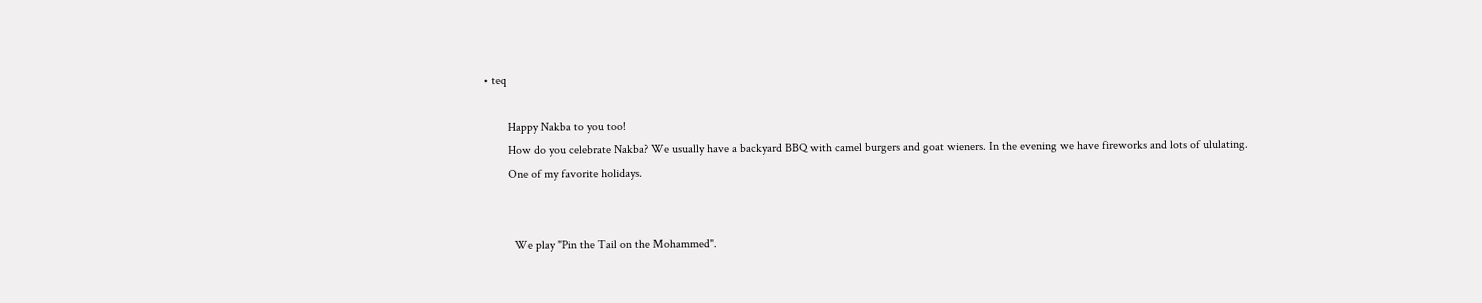• teq

        Happy Nakba to you too!
        How do you celebrate Nakba? We usually have a backyard BBQ with camel burgers and goat wieners. In the evening we have fireworks and lots of ululating.
        One of my favorite holidays.


          We play "Pin the Tail on the Mohammed".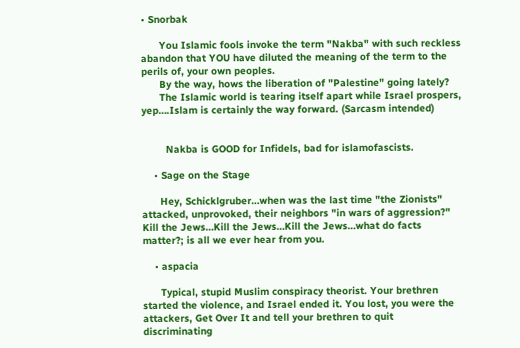• Snorbak

      You Islamic fools invoke the term "Nakba" with such reckless abandon that YOU have diluted the meaning of the term to the perils of, your own peoples.
      By the way, hows the liberation of "Palestine" going lately?
      The Islamic world is tearing itself apart while Israel prospers, yep….Islam is certainly the way forward. (Sarcasm intended)


        Nakba is GOOD for Infidels, bad for islamofascists.

    • Sage on the Stage

      Hey, Schicklgruber…when was the last time "the Zionists" attacked, unprovoked, their neighbors "in wars of aggression?" Kill the Jews…Kill the Jews…Kill the Jews…what do facts matter?; is all we ever hear from you.

    • aspacia

      Typical, stupid Muslim conspiracy theorist. Your brethren started the violence, and Israel ended it. You lost, you were the attackers, Get Over It and tell your brethren to quit discriminating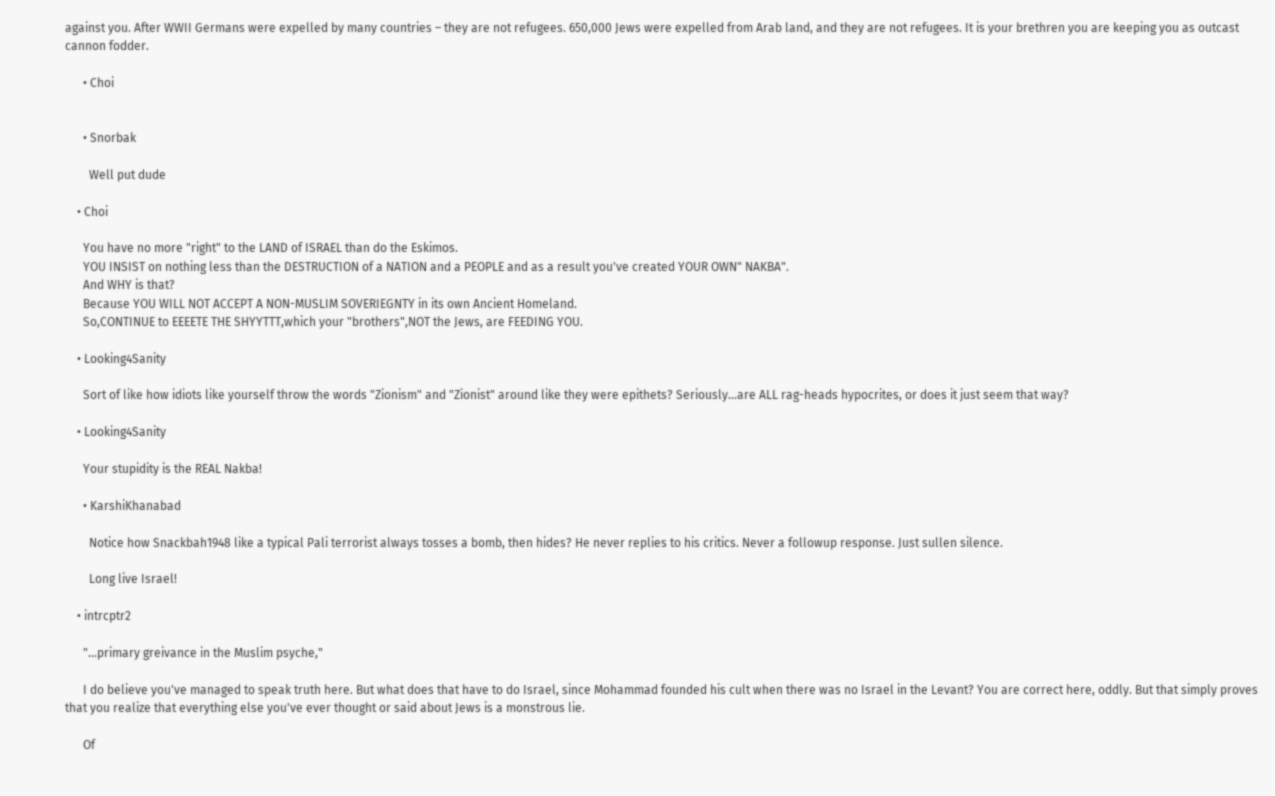against you. After WWII Germans were expelled by many countries – they are not refugees. 650,000 Jews were expelled from Arab land, and they are not refugees. It is your brethren you are keeping you as outcast cannon fodder.

      • Choi


      • Snorbak

        Well put dude

    • Choi

      You have no more "right" to the LAND of ISRAEL than do the Eskimos.
      YOU INSIST on nothing less than the DESTRUCTION of a NATION and a PEOPLE and as a result you've created YOUR OWN" NAKBA".
      And WHY is that?
      Because YOU WILL NOT ACCEPT A NON-MUSLIM SOVERIEGNTY in its own Ancient Homeland.
      So,CONTINUE to EEEETE THE SHYYTTT,which your "brothers",NOT the Jews, are FEEDING YOU.

    • Looking4Sanity

      Sort of like how idiots like yourself throw the words "Zionism" and "Zionist" around like they were epithets? Seriously…are ALL rag-heads hypocrites, or does it just seem that way?

    • Looking4Sanity

      Your stupidity is the REAL Nakba!

      • KarshiKhanabad

        Notice how Snackbah1948 like a typical Pali terrorist always tosses a bomb, then hides? He never replies to his critics. Never a followup response. Just sullen silence.

        Long live Israel!

    • intrcptr2

      "…primary greivance in the Muslim psyche,"

      I do believe you've managed to speak truth here. But what does that have to do Israel, since Mohammad founded his cult when there was no Israel in the Levant? You are correct here, oddly. But that simply proves that you realize that everything else you've ever thought or said about Jews is a monstrous lie.

      Of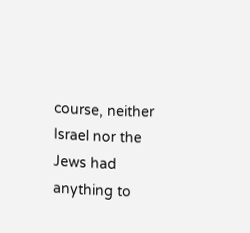course, neither Israel nor the Jews had anything to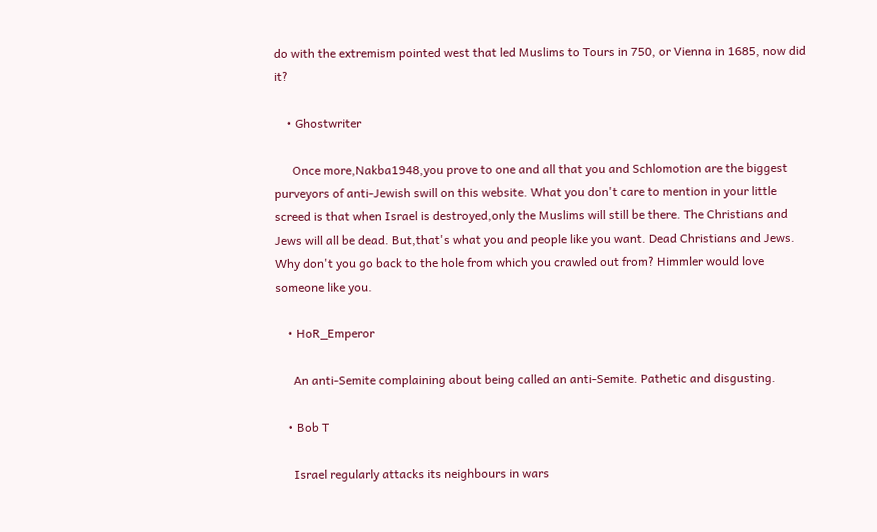do with the extremism pointed west that led Muslims to Tours in 750, or Vienna in 1685, now did it?

    • Ghostwriter

      Once more,Nakba1948,you prove to one and all that you and Schlomotion are the biggest purveyors of anti-Jewish swill on this website. What you don't care to mention in your little screed is that when Israel is destroyed,only the Muslims will still be there. The Christians and Jews will all be dead. But,that's what you and people like you want. Dead Christians and Jews. Why don't you go back to the hole from which you crawled out from? Himmler would love someone like you.

    • HoR_Emperor

      An anti-Semite complaining about being called an anti-Semite. Pathetic and disgusting.

    • Bob T

      Israel regularly attacks its neighbours in wars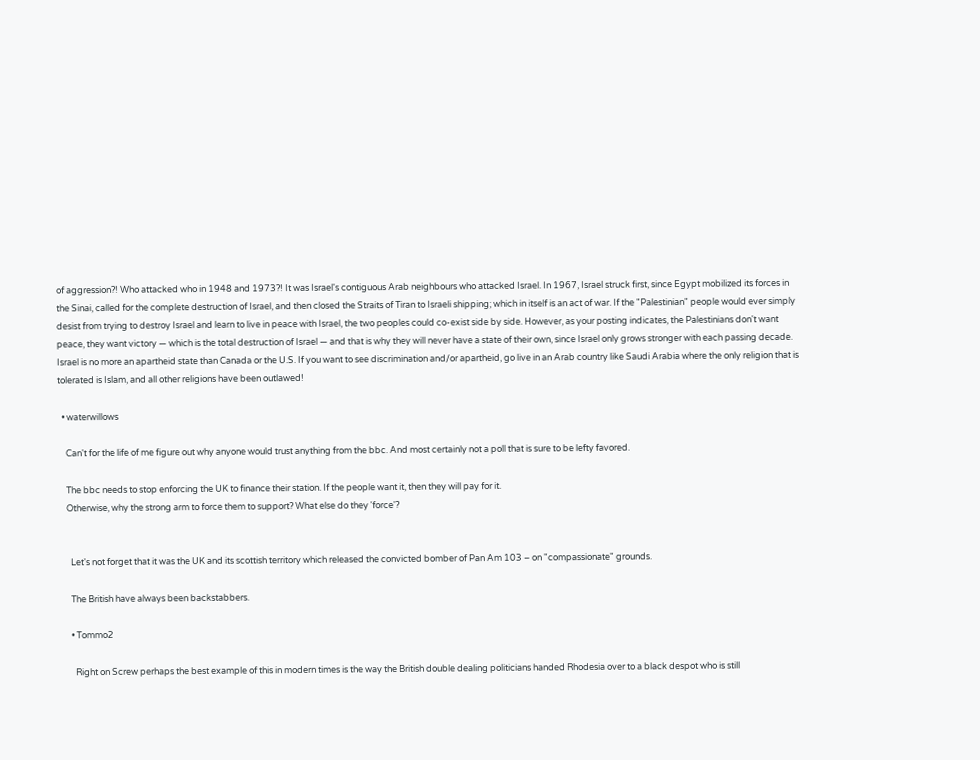of aggression?! Who attacked who in 1948 and 1973?! It was Israel's contiguous Arab neighbours who attacked Israel. In 1967, Israel struck first, since Egypt mobilized its forces in the Sinai, called for the complete destruction of Israel, and then closed the Straits of Tiran to Israeli shipping; which in itself is an act of war. If the "Palestinian" people would ever simply desist from trying to destroy Israel and learn to live in peace with Israel, the two peoples could co-exist side by side. However, as your posting indicates, the Palestinians don't want peace, they want victory — which is the total destruction of Israel — and that is why they will never have a state of their own, since Israel only grows stronger with each passing decade. Israel is no more an apartheid state than Canada or the U.S. If you want to see discrimination and/or apartheid, go live in an Arab country like Saudi Arabia where the only religion that is tolerated is Islam, and all other religions have been outlawed!

  • waterwillows

    Can't for the life of me figure out why anyone would trust anything from the bbc. And most certainly not a poll that is sure to be lefty favored.

    The bbc needs to stop enforcing the UK to finance their station. If the people want it, then they will pay for it.
    Otherwise, why the strong arm to force them to support? What else do they 'force'?


      Let's not forget that it was the UK and its scottish territory which released the convicted bomber of Pan Am 103 – on "compassionate" grounds.

      The British have always been backstabbers.

      • Tommo2

        Right on Screw perhaps the best example of this in modern times is the way the British double dealing politicians handed Rhodesia over to a black despot who is still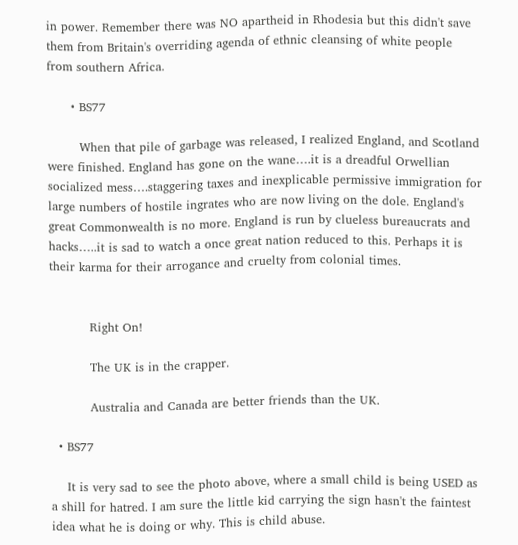in power. Remember there was NO apartheid in Rhodesia but this didn't save them from Britain's overriding agenda of ethnic cleansing of white people from southern Africa.

      • BS77

        When that pile of garbage was released, I realized England, and Scotland were finished. England has gone on the wane….it is a dreadful Orwellian socialized mess….staggering taxes and inexplicable permissive immigration for large numbers of hostile ingrates who are now living on the dole. England's great Commonwealth is no more. England is run by clueless bureaucrats and hacks…..it is sad to watch a once great nation reduced to this. Perhaps it is their karma for their arrogance and cruelty from colonial times.


          Right On!

          The UK is in the crapper.

          Australia and Canada are better friends than the UK.

  • BS77

    It is very sad to see the photo above, where a small child is being USED as a shill for hatred. I am sure the little kid carrying the sign hasn't the faintest idea what he is doing or why. This is child abuse.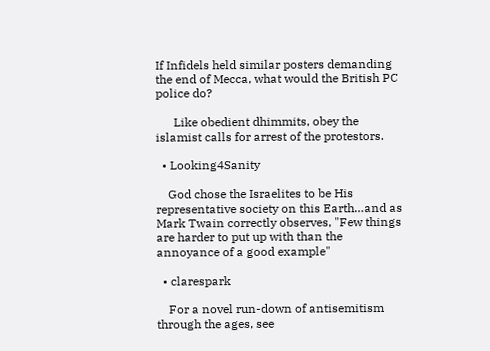If Infidels held similar posters demanding the end of Mecca, what would the British PC police do?

      Like obedient dhimmits, obey the islamist calls for arrest of the protestors.

  • Looking4Sanity

    God chose the Israelites to be His representative society on this Earth…and as Mark Twain correctly observes, "Few things are harder to put up with than the annoyance of a good example"

  • clarespark

    For a novel run-down of antisemitism through the ages, see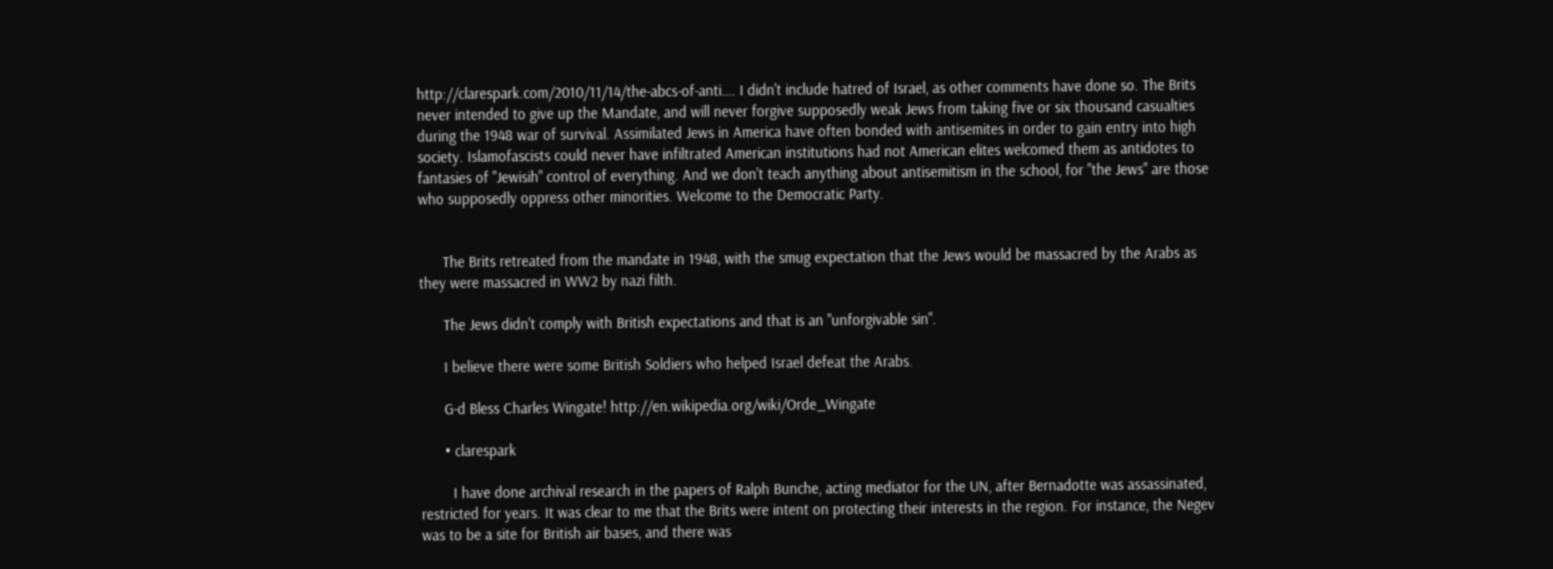http://clarespark.com/2010/11/14/the-abcs-of-anti…. I didn't include hatred of Israel, as other comments have done so. The Brits never intended to give up the Mandate, and will never forgive supposedly weak Jews from taking five or six thousand casualties during the 1948 war of survival. Assimilated Jews in America have often bonded with antisemites in order to gain entry into high society. Islamofascists could never have infiltrated American institutions had not American elites welcomed them as antidotes to fantasies of "Jewisih" control of everything. And we don't teach anything about antisemitism in the school, for "the Jews" are those who supposedly oppress other minorities. Welcome to the Democratic Party.


      The Brits retreated from the mandate in 1948, with the smug expectation that the Jews would be massacred by the Arabs as they were massacred in WW2 by nazi filth.

      The Jews didn't comply with British expectations and that is an "unforgivable sin".

      I believe there were some British Soldiers who helped Israel defeat the Arabs.

      G-d Bless Charles Wingate! http://en.wikipedia.org/wiki/Orde_Wingate

      • clarespark

        I have done archival research in the papers of Ralph Bunche, acting mediator for the UN, after Bernadotte was assassinated, restricted for years. It was clear to me that the Brits were intent on protecting their interests in the region. For instance, the Negev was to be a site for British air bases, and there was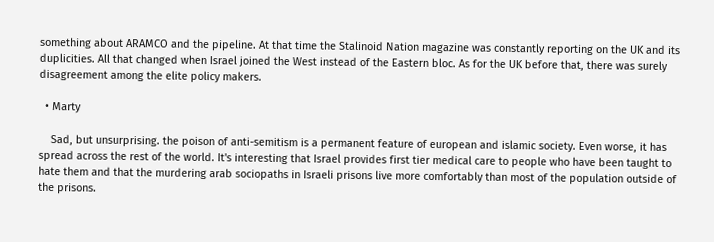something about ARAMCO and the pipeline. At that time the Stalinoid Nation magazine was constantly reporting on the UK and its duplicities. All that changed when Israel joined the West instead of the Eastern bloc. As for the UK before that, there was surely disagreement among the elite policy makers.

  • Marty

    Sad, but unsurprising. the poison of anti-semitism is a permanent feature of european and islamic society. Even worse, it has spread across the rest of the world. It's interesting that Israel provides first tier medical care to people who have been taught to hate them and that the murdering arab sociopaths in Israeli prisons live more comfortably than most of the population outside of the prisons.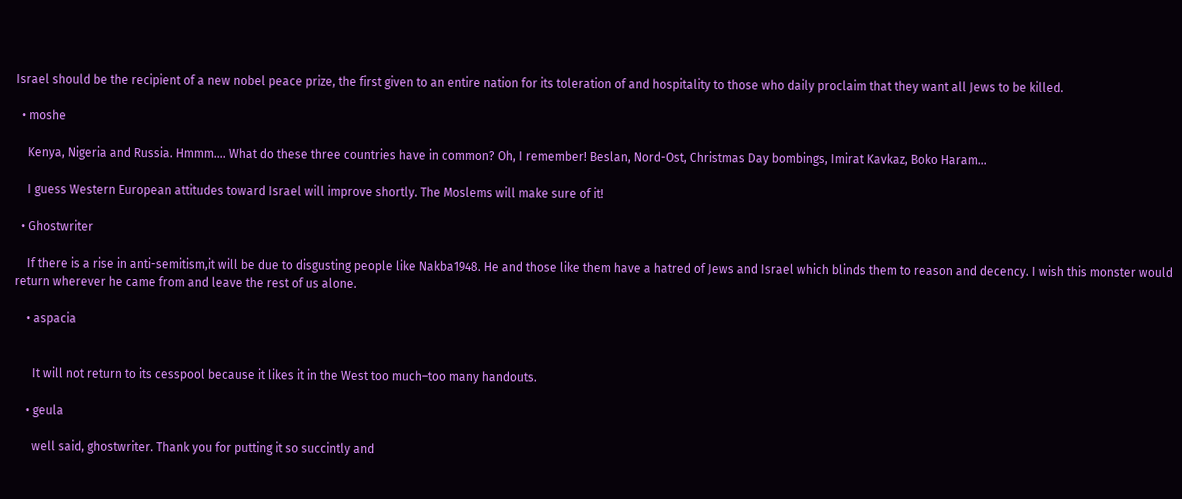Israel should be the recipient of a new nobel peace prize, the first given to an entire nation for its toleration of and hospitality to those who daily proclaim that they want all Jews to be killed.

  • moshe

    Kenya, Nigeria and Russia. Hmmm…. What do these three countries have in common? Oh, I remember! Beslan, Nord-Ost, Christmas Day bombings, Imirat Kavkaz, Boko Haram…

    I guess Western European attitudes toward Israel will improve shortly. The Moslems will make sure of it!

  • Ghostwriter

    If there is a rise in anti-semitism,it will be due to disgusting people like Nakba1948. He and those like them have a hatred of Jews and Israel which blinds them to reason and decency. I wish this monster would return wherever he came from and leave the rest of us alone.

    • aspacia


      It will not return to its cesspool because it likes it in the West too much–too many handouts.

    • geula

      well said, ghostwriter. Thank you for putting it so succintly and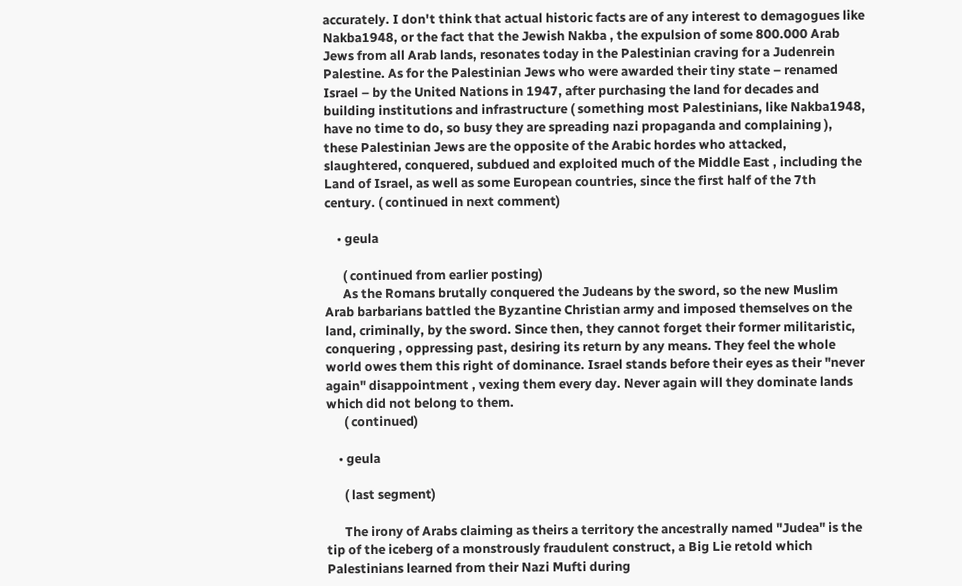accurately. I don't think that actual historic facts are of any interest to demagogues like Nakba1948, or the fact that the Jewish Nakba , the expulsion of some 800.000 Arab Jews from all Arab lands, resonates today in the Palestinian craving for a Judenrein Palestine. As for the Palestinian Jews who were awarded their tiny state – renamed Israel – by the United Nations in 1947, after purchasing the land for decades and building institutions and infrastructure ( something most Palestinians, like Nakba1948, have no time to do, so busy they are spreading nazi propaganda and complaining ), these Palestinian Jews are the opposite of the Arabic hordes who attacked, slaughtered, conquered, subdued and exploited much of the Middle East , including the Land of Israel, as well as some European countries, since the first half of the 7th century. ( continued in next comment)

    • geula

      ( continued from earlier posting)
      As the Romans brutally conquered the Judeans by the sword, so the new Muslim Arab barbarians battled the Byzantine Christian army and imposed themselves on the land, criminally, by the sword. Since then, they cannot forget their former militaristic, conquering , oppressing past, desiring its return by any means. They feel the whole world owes them this right of dominance. Israel stands before their eyes as their "never again" disappointment , vexing them every day. Never again will they dominate lands which did not belong to them.
      ( continued)

    • geula

      ( last segment)

      The irony of Arabs claiming as theirs a territory the ancestrally named "Judea" is the tip of the iceberg of a monstrously fraudulent construct, a Big Lie retold which Palestinians learned from their Nazi Mufti during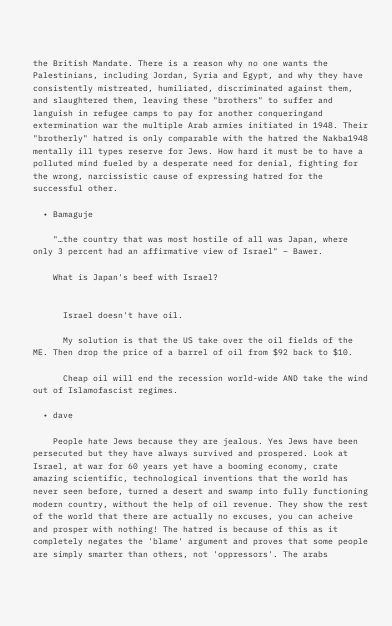the British Mandate. There is a reason why no one wants the Palestinians, including Jordan, Syria and Egypt, and why they have consistently mistreated, humiliated, discriminated against them, and slaughtered them, leaving these "brothers" to suffer and languish in refugee camps to pay for another conqueringand extermination war the multiple Arab armies initiated in 1948. Their "brotherly" hatred is only comparable with the hatred the Nakba1948 mentally ill types reserve for Jews. How hard it must be to have a polluted mind fueled by a desperate need for denial, fighting for the wrong, narcissistic cause of expressing hatred for the successful other.

  • Bamaguje

    "…the country that was most hostile of all was Japan, where only 3 percent had an affirmative view of Israel" – Bawer.

    What is Japan's beef with Israel?


      Israel doesn't have oil.

      My solution is that the US take over the oil fields of the ME. Then drop the price of a barrel of oil from $92 back to $10.

      Cheap oil will end the recession world-wide AND take the wind out of Islamofascist regimes.

  • dave

    People hate Jews because they are jealous. Yes Jews have been persecuted but they have always survived and prospered. Look at Israel, at war for 60 years yet have a booming economy, crate amazing scientific, technological inventions that the world has never seen before, turned a desert and swamp into fully functioning modern country, without the help of oil revenue. They show the rest of the world that there are actually no excuses, you can acheive and prosper with nothing! The hatred is because of this as it completely negates the 'blame' argument and proves that some people are simply smarter than others, not 'oppressors'. The arabs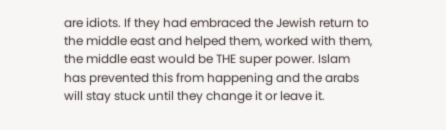are idiots. If they had embraced the Jewish return to the middle east and helped them, worked with them, the middle east would be THE super power. Islam has prevented this from happening and the arabs will stay stuck until they change it or leave it.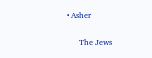• Asher

      The Jews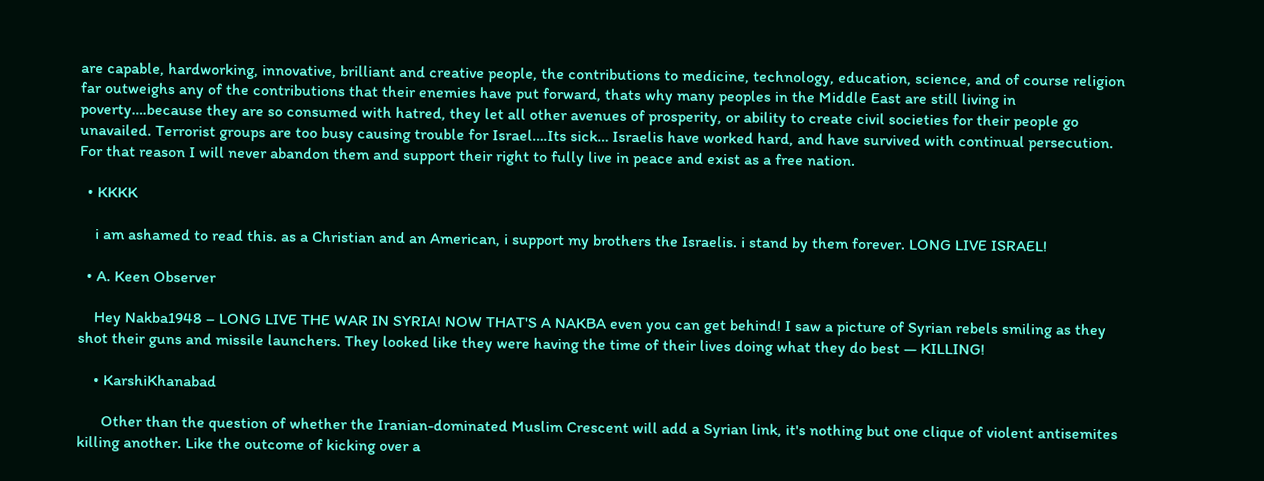are capable, hardworking, innovative, brilliant and creative people, the contributions to medicine, technology, education, science, and of course religion far outweighs any of the contributions that their enemies have put forward, thats why many peoples in the Middle East are still living in poverty….because they are so consumed with hatred, they let all other avenues of prosperity, or ability to create civil societies for their people go unavailed. Terrorist groups are too busy causing trouble for Israel….Its sick… Israelis have worked hard, and have survived with continual persecution. For that reason I will never abandon them and support their right to fully live in peace and exist as a free nation.

  • KKKK

    i am ashamed to read this. as a Christian and an American, i support my brothers the Israelis. i stand by them forever. LONG LIVE ISRAEL!

  • A. Keen Observer

    Hey Nakba1948 – LONG LIVE THE WAR IN SYRIA! NOW THAT'S A NAKBA even you can get behind! I saw a picture of Syrian rebels smiling as they shot their guns and missile launchers. They looked like they were having the time of their lives doing what they do best — KILLING!

    • KarshiKhanabad

      Other than the question of whether the Iranian-dominated Muslim Crescent will add a Syrian link, it's nothing but one clique of violent antisemites killing another. Like the outcome of kicking over a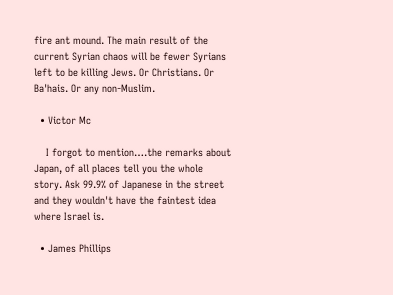fire ant mound. The main result of the current Syrian chaos will be fewer Syrians left to be killing Jews. Or Christians. Or Ba'hais. Or any non-Muslim.

  • Victor Mc

    I forgot to mention….the remarks about Japan, of all places tell you the whole story. Ask 99.9% of Japanese in the street and they wouldn't have the faintest idea where Israel is.

  • James Phillips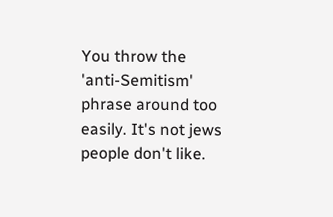You throw the 'anti-Semitism' phrase around too easily. It's not jews people don't like.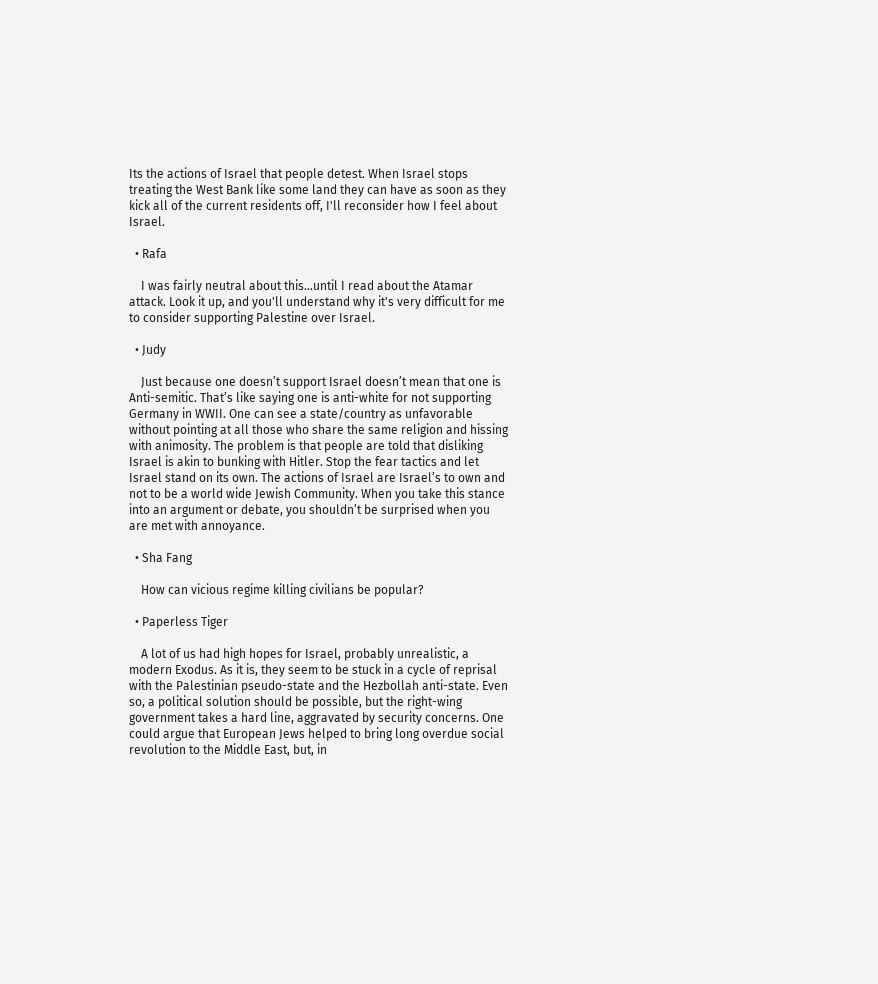Its the actions of Israel that people detest. When Israel stops treating the West Bank like some land they can have as soon as they kick all of the current residents off, I'll reconsider how I feel about Israel.

  • Rafa

    I was fairly neutral about this…until I read about the Atamar attack. Look it up, and you'll understand why it's very difficult for me to consider supporting Palestine over Israel.

  • Judy

    Just because one doesn’t support Israel doesn’t mean that one is Anti-semitic. That’s like saying one is anti-white for not supporting Germany in WWII. One can see a state/country as unfavorable without pointing at all those who share the same religion and hissing with animosity. The problem is that people are told that disliking Israel is akin to bunking with Hitler. Stop the fear tactics and let Israel stand on its own. The actions of Israel are Israel’s to own and not to be a world wide Jewish Community. When you take this stance into an argument or debate, you shouldn’t be surprised when you are met with annoyance.

  • Sha Fang

    How can vicious regime killing civilians be popular?

  • Paperless Tiger

    A lot of us had high hopes for Israel, probably unrealistic, a modern Exodus. As it is, they seem to be stuck in a cycle of reprisal with the Palestinian pseudo-state and the Hezbollah anti-state. Even so, a political solution should be possible, but the right-wing government takes a hard line, aggravated by security concerns. One could argue that European Jews helped to bring long overdue social revolution to the Middle East, but, in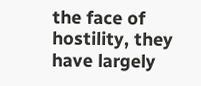the face of hostility, they have largely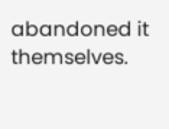abandoned it themselves.